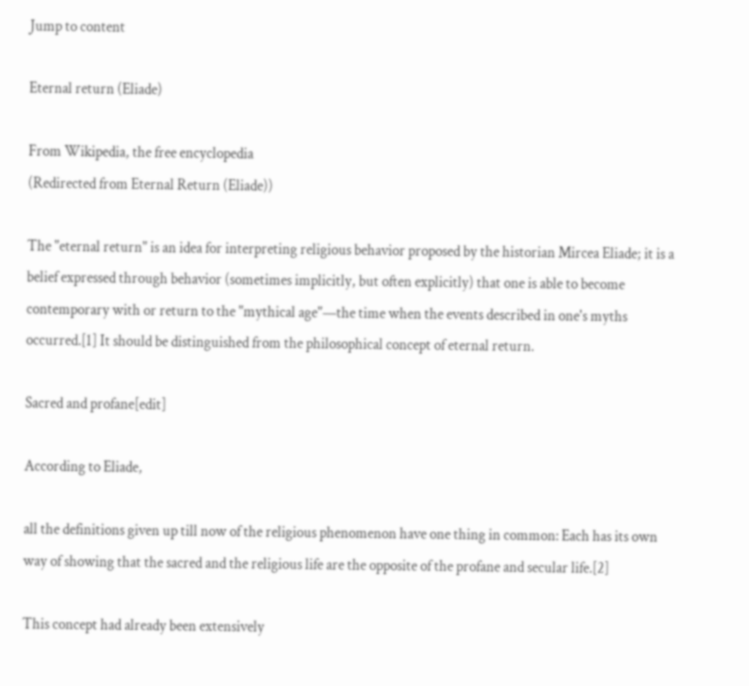Jump to content

Eternal return (Eliade)

From Wikipedia, the free encyclopedia
(Redirected from Eternal Return (Eliade))

The "eternal return" is an idea for interpreting religious behavior proposed by the historian Mircea Eliade; it is a belief expressed through behavior (sometimes implicitly, but often explicitly) that one is able to become contemporary with or return to the "mythical age"—the time when the events described in one's myths occurred.[1] It should be distinguished from the philosophical concept of eternal return.

Sacred and profane[edit]

According to Eliade,

all the definitions given up till now of the religious phenomenon have one thing in common: Each has its own way of showing that the sacred and the religious life are the opposite of the profane and secular life.[2]

This concept had already been extensively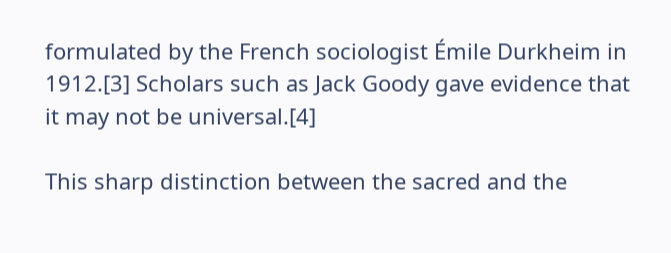formulated by the French sociologist Émile Durkheim in 1912.[3] Scholars such as Jack Goody gave evidence that it may not be universal.[4]

This sharp distinction between the sacred and the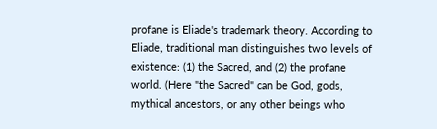profane is Eliade's trademark theory. According to Eliade, traditional man distinguishes two levels of existence: (1) the Sacred, and (2) the profane world. (Here "the Sacred" can be God, gods, mythical ancestors, or any other beings who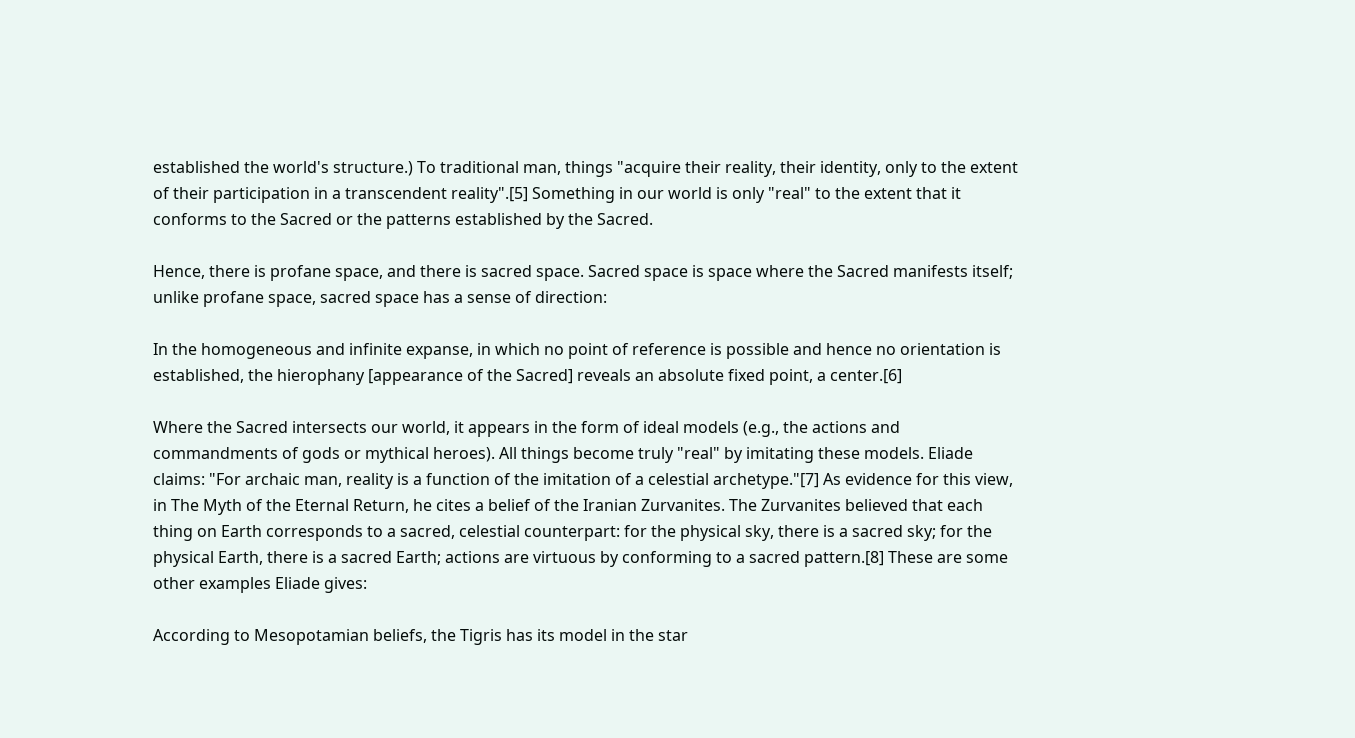established the world's structure.) To traditional man, things "acquire their reality, their identity, only to the extent of their participation in a transcendent reality".[5] Something in our world is only "real" to the extent that it conforms to the Sacred or the patterns established by the Sacred.

Hence, there is profane space, and there is sacred space. Sacred space is space where the Sacred manifests itself; unlike profane space, sacred space has a sense of direction:

In the homogeneous and infinite expanse, in which no point of reference is possible and hence no orientation is established, the hierophany [appearance of the Sacred] reveals an absolute fixed point, a center.[6]

Where the Sacred intersects our world, it appears in the form of ideal models (e.g., the actions and commandments of gods or mythical heroes). All things become truly "real" by imitating these models. Eliade claims: "For archaic man, reality is a function of the imitation of a celestial archetype."[7] As evidence for this view, in The Myth of the Eternal Return, he cites a belief of the Iranian Zurvanites. The Zurvanites believed that each thing on Earth corresponds to a sacred, celestial counterpart: for the physical sky, there is a sacred sky; for the physical Earth, there is a sacred Earth; actions are virtuous by conforming to a sacred pattern.[8] These are some other examples Eliade gives:

According to Mesopotamian beliefs, the Tigris has its model in the star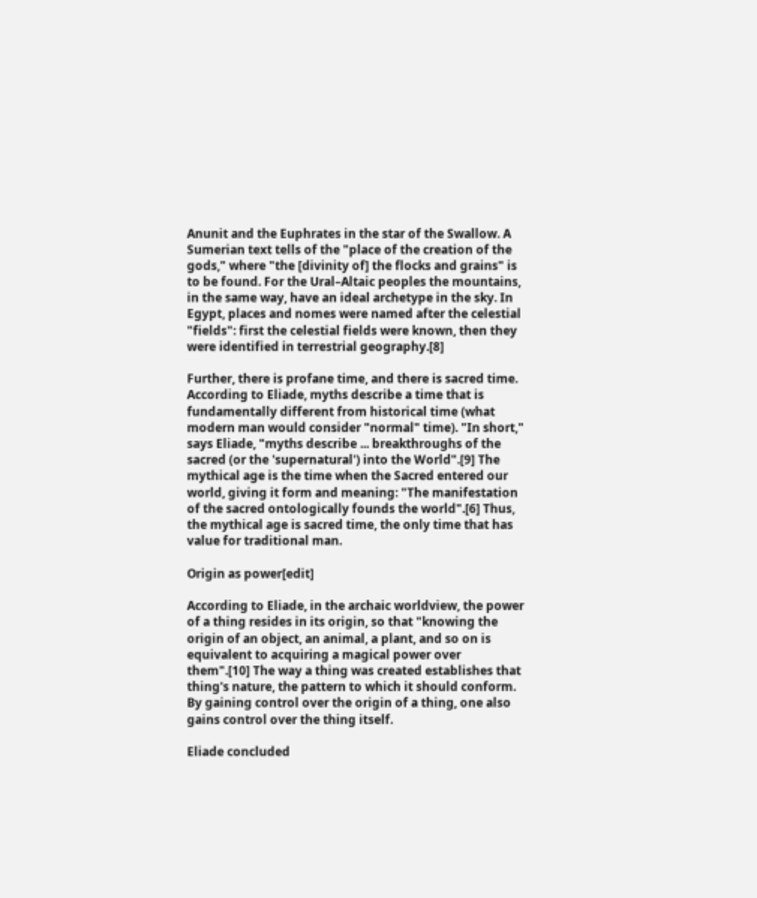Anunit and the Euphrates in the star of the Swallow. A Sumerian text tells of the "place of the creation of the gods," where "the [divinity of] the flocks and grains" is to be found. For the Ural–Altaic peoples the mountains, in the same way, have an ideal archetype in the sky. In Egypt, places and nomes were named after the celestial "fields": first the celestial fields were known, then they were identified in terrestrial geography.[8]

Further, there is profane time, and there is sacred time. According to Eliade, myths describe a time that is fundamentally different from historical time (what modern man would consider "normal" time). "In short," says Eliade, "myths describe ... breakthroughs of the sacred (or the 'supernatural') into the World".[9] The mythical age is the time when the Sacred entered our world, giving it form and meaning: "The manifestation of the sacred ontologically founds the world".[6] Thus, the mythical age is sacred time, the only time that has value for traditional man.

Origin as power[edit]

According to Eliade, in the archaic worldview, the power of a thing resides in its origin, so that "knowing the origin of an object, an animal, a plant, and so on is equivalent to acquiring a magical power over them".[10] The way a thing was created establishes that thing's nature, the pattern to which it should conform. By gaining control over the origin of a thing, one also gains control over the thing itself.

Eliade concluded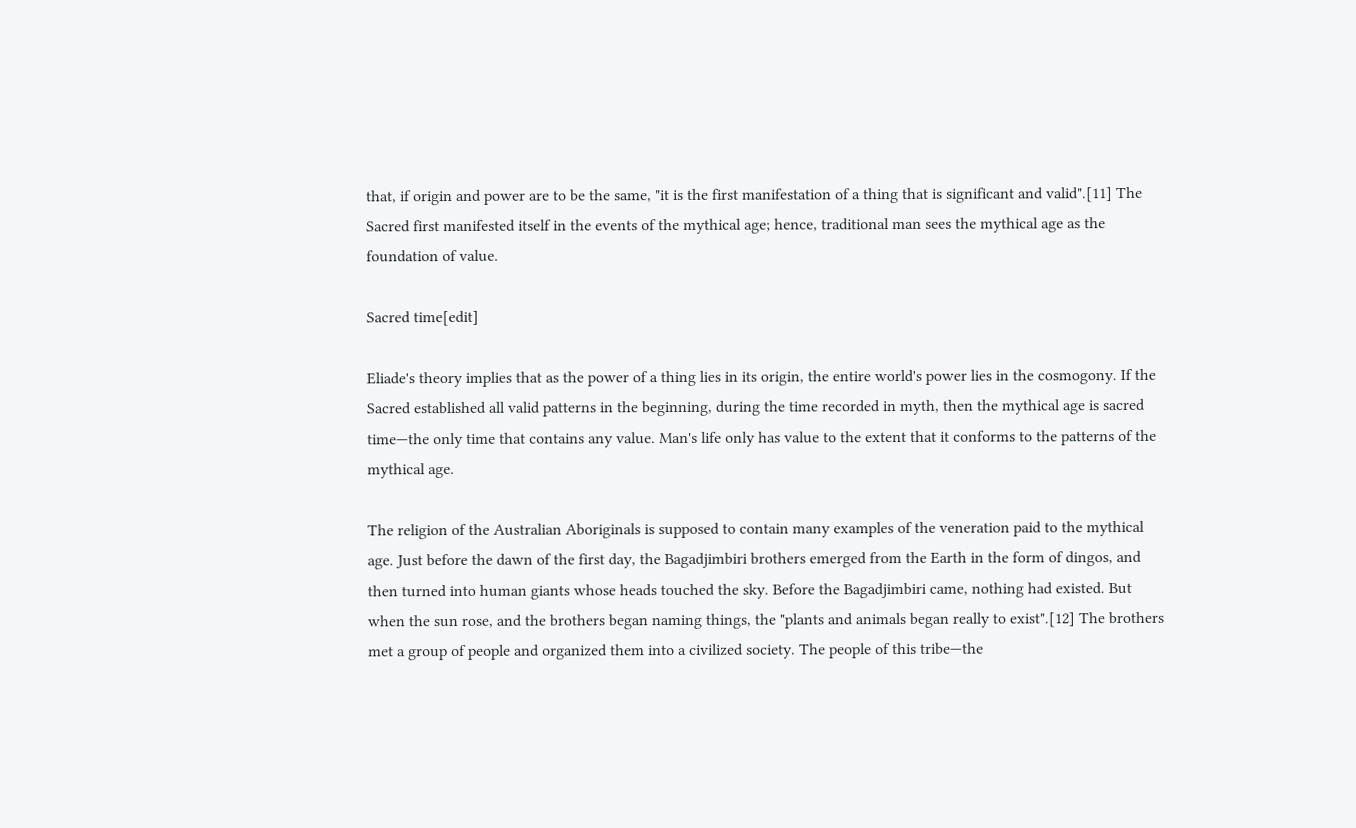that, if origin and power are to be the same, "it is the first manifestation of a thing that is significant and valid".[11] The Sacred first manifested itself in the events of the mythical age; hence, traditional man sees the mythical age as the foundation of value.

Sacred time[edit]

Eliade's theory implies that as the power of a thing lies in its origin, the entire world's power lies in the cosmogony. If the Sacred established all valid patterns in the beginning, during the time recorded in myth, then the mythical age is sacred time—the only time that contains any value. Man's life only has value to the extent that it conforms to the patterns of the mythical age.

The religion of the Australian Aboriginals is supposed to contain many examples of the veneration paid to the mythical age. Just before the dawn of the first day, the Bagadjimbiri brothers emerged from the Earth in the form of dingos, and then turned into human giants whose heads touched the sky. Before the Bagadjimbiri came, nothing had existed. But when the sun rose, and the brothers began naming things, the "plants and animals began really to exist".[12] The brothers met a group of people and organized them into a civilized society. The people of this tribe—the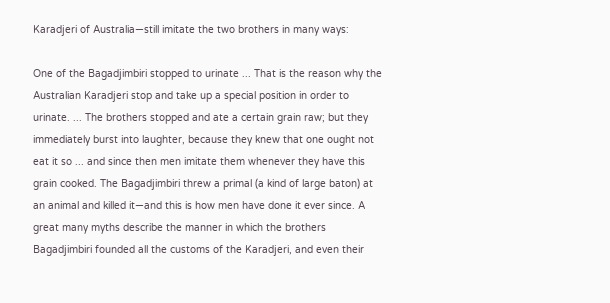Karadjeri of Australia—still imitate the two brothers in many ways:

One of the Bagadjimbiri stopped to urinate ... That is the reason why the Australian Karadjeri stop and take up a special position in order to urinate. ... The brothers stopped and ate a certain grain raw; but they immediately burst into laughter, because they knew that one ought not eat it so ... and since then men imitate them whenever they have this grain cooked. The Bagadjimbiri threw a primal (a kind of large baton) at an animal and killed it—and this is how men have done it ever since. A great many myths describe the manner in which the brothers Bagadjimbiri founded all the customs of the Karadjeri, and even their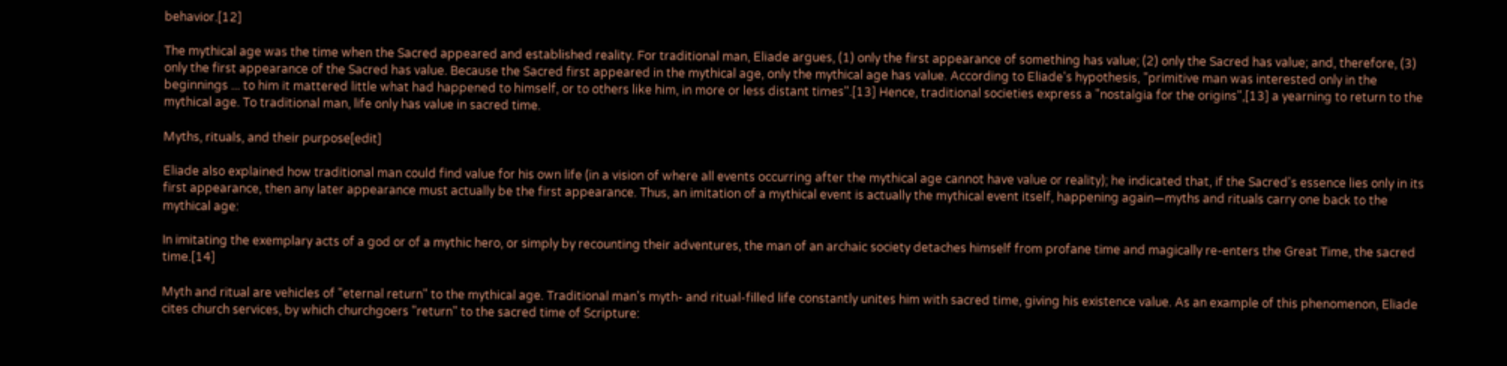behavior.[12]

The mythical age was the time when the Sacred appeared and established reality. For traditional man, Eliade argues, (1) only the first appearance of something has value; (2) only the Sacred has value; and, therefore, (3) only the first appearance of the Sacred has value. Because the Sacred first appeared in the mythical age, only the mythical age has value. According to Eliade's hypothesis, "primitive man was interested only in the beginnings ... to him it mattered little what had happened to himself, or to others like him, in more or less distant times".[13] Hence, traditional societies express a "nostalgia for the origins",[13] a yearning to return to the mythical age. To traditional man, life only has value in sacred time.

Myths, rituals, and their purpose[edit]

Eliade also explained how traditional man could find value for his own life (in a vision of where all events occurring after the mythical age cannot have value or reality); he indicated that, if the Sacred's essence lies only in its first appearance, then any later appearance must actually be the first appearance. Thus, an imitation of a mythical event is actually the mythical event itself, happening again—myths and rituals carry one back to the mythical age:

In imitating the exemplary acts of a god or of a mythic hero, or simply by recounting their adventures, the man of an archaic society detaches himself from profane time and magically re-enters the Great Time, the sacred time.[14]

Myth and ritual are vehicles of "eternal return" to the mythical age. Traditional man's myth- and ritual-filled life constantly unites him with sacred time, giving his existence value. As an example of this phenomenon, Eliade cites church services, by which churchgoers "return" to the sacred time of Scripture: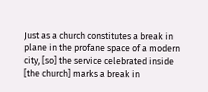Just as a church constitutes a break in plane in the profane space of a modern city, [so] the service celebrated inside [the church] marks a break in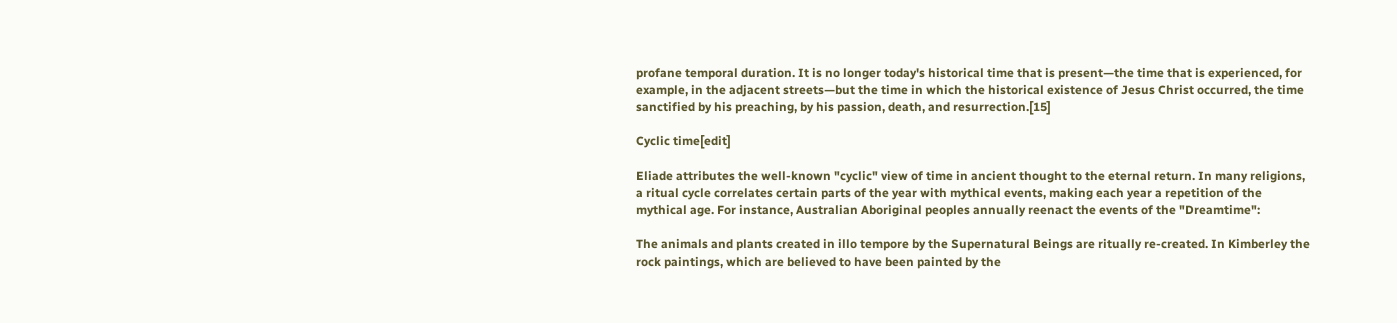profane temporal duration. It is no longer today's historical time that is present—the time that is experienced, for example, in the adjacent streets—but the time in which the historical existence of Jesus Christ occurred, the time sanctified by his preaching, by his passion, death, and resurrection.[15]

Cyclic time[edit]

Eliade attributes the well-known "cyclic" view of time in ancient thought to the eternal return. In many religions, a ritual cycle correlates certain parts of the year with mythical events, making each year a repetition of the mythical age. For instance, Australian Aboriginal peoples annually reenact the events of the "Dreamtime":

The animals and plants created in illo tempore by the Supernatural Beings are ritually re-created. In Kimberley the rock paintings, which are believed to have been painted by the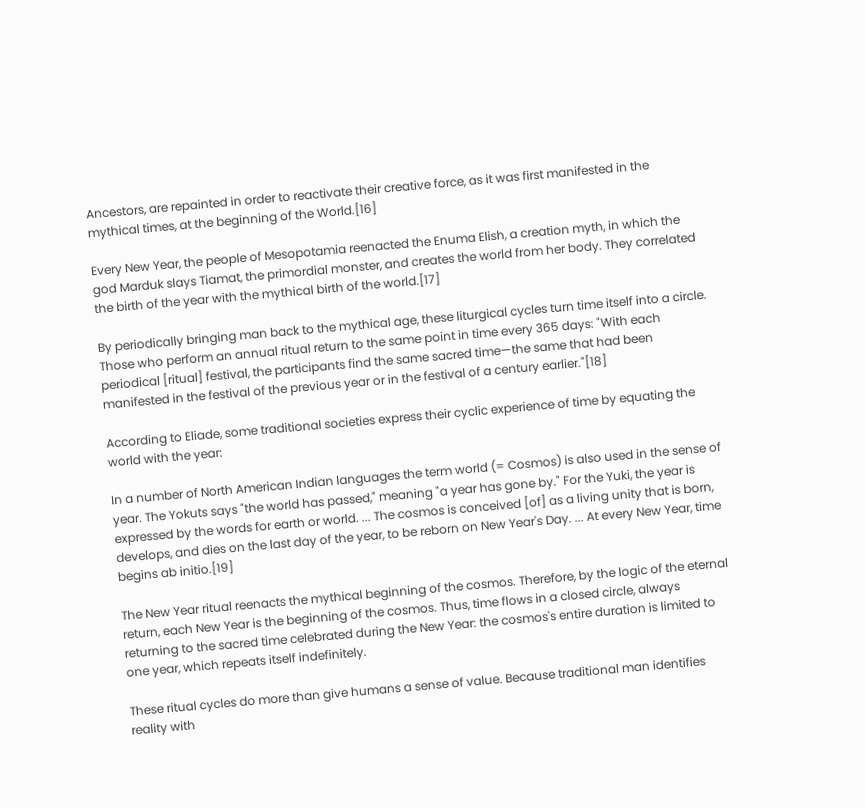Ancestors, are repainted in order to reactivate their creative force, as it was first manifested in the mythical times, at the beginning of the World.[16]

Every New Year, the people of Mesopotamia reenacted the Enuma Elish, a creation myth, in which the god Marduk slays Tiamat, the primordial monster, and creates the world from her body. They correlated the birth of the year with the mythical birth of the world.[17]

By periodically bringing man back to the mythical age, these liturgical cycles turn time itself into a circle. Those who perform an annual ritual return to the same point in time every 365 days: "With each periodical [ritual] festival, the participants find the same sacred time—the same that had been manifested in the festival of the previous year or in the festival of a century earlier."[18]

According to Eliade, some traditional societies express their cyclic experience of time by equating the world with the year:

In a number of North American Indian languages the term world (= Cosmos) is also used in the sense of year. The Yokuts says "the world has passed," meaning "a year has gone by." For the Yuki, the year is expressed by the words for earth or world. ... The cosmos is conceived [of] as a living unity that is born, develops, and dies on the last day of the year, to be reborn on New Year's Day. ... At every New Year, time begins ab initio.[19]

The New Year ritual reenacts the mythical beginning of the cosmos. Therefore, by the logic of the eternal return, each New Year is the beginning of the cosmos. Thus, time flows in a closed circle, always returning to the sacred time celebrated during the New Year: the cosmos's entire duration is limited to one year, which repeats itself indefinitely.

These ritual cycles do more than give humans a sense of value. Because traditional man identifies reality with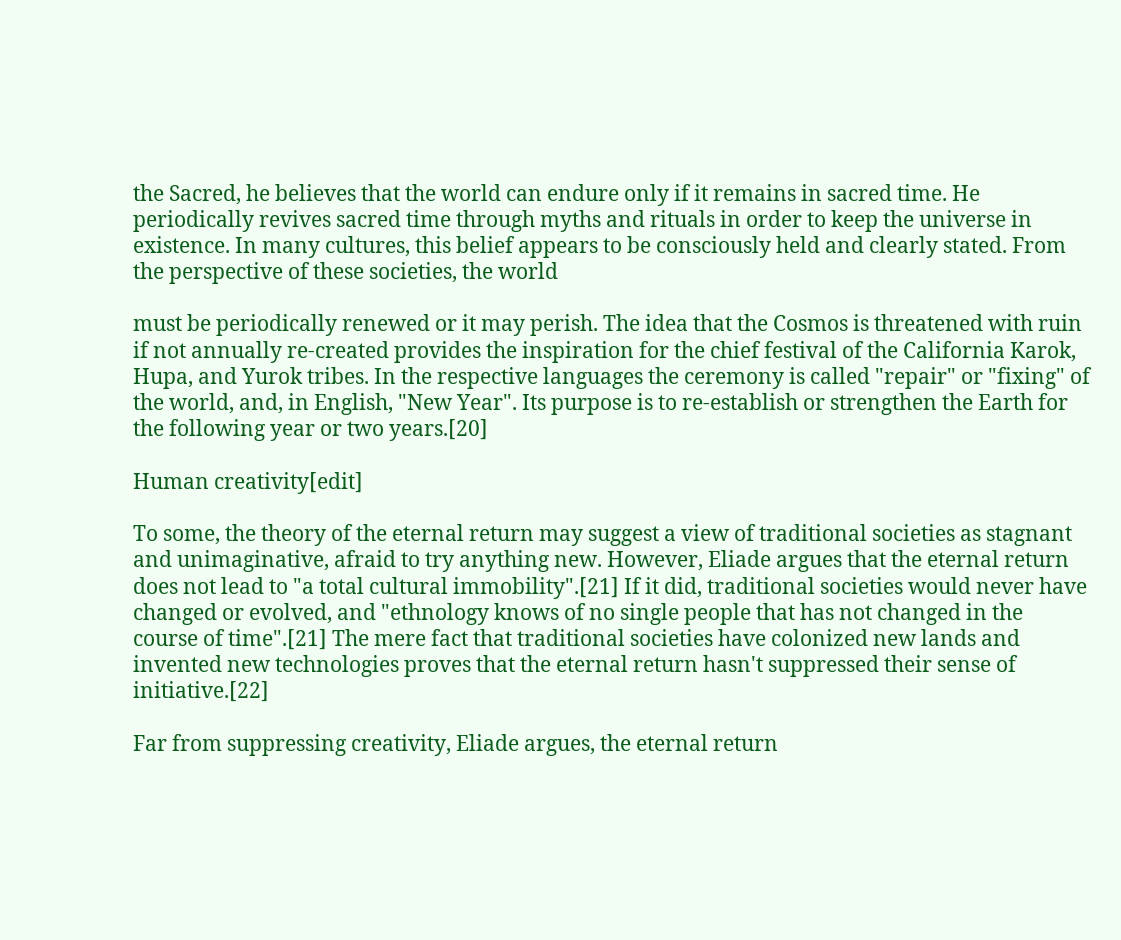the Sacred, he believes that the world can endure only if it remains in sacred time. He periodically revives sacred time through myths and rituals in order to keep the universe in existence. In many cultures, this belief appears to be consciously held and clearly stated. From the perspective of these societies, the world

must be periodically renewed or it may perish. The idea that the Cosmos is threatened with ruin if not annually re-created provides the inspiration for the chief festival of the California Karok, Hupa, and Yurok tribes. In the respective languages the ceremony is called "repair" or "fixing" of the world, and, in English, "New Year". Its purpose is to re-establish or strengthen the Earth for the following year or two years.[20]

Human creativity[edit]

To some, the theory of the eternal return may suggest a view of traditional societies as stagnant and unimaginative, afraid to try anything new. However, Eliade argues that the eternal return does not lead to "a total cultural immobility".[21] If it did, traditional societies would never have changed or evolved, and "ethnology knows of no single people that has not changed in the course of time".[21] The mere fact that traditional societies have colonized new lands and invented new technologies proves that the eternal return hasn't suppressed their sense of initiative.[22]

Far from suppressing creativity, Eliade argues, the eternal return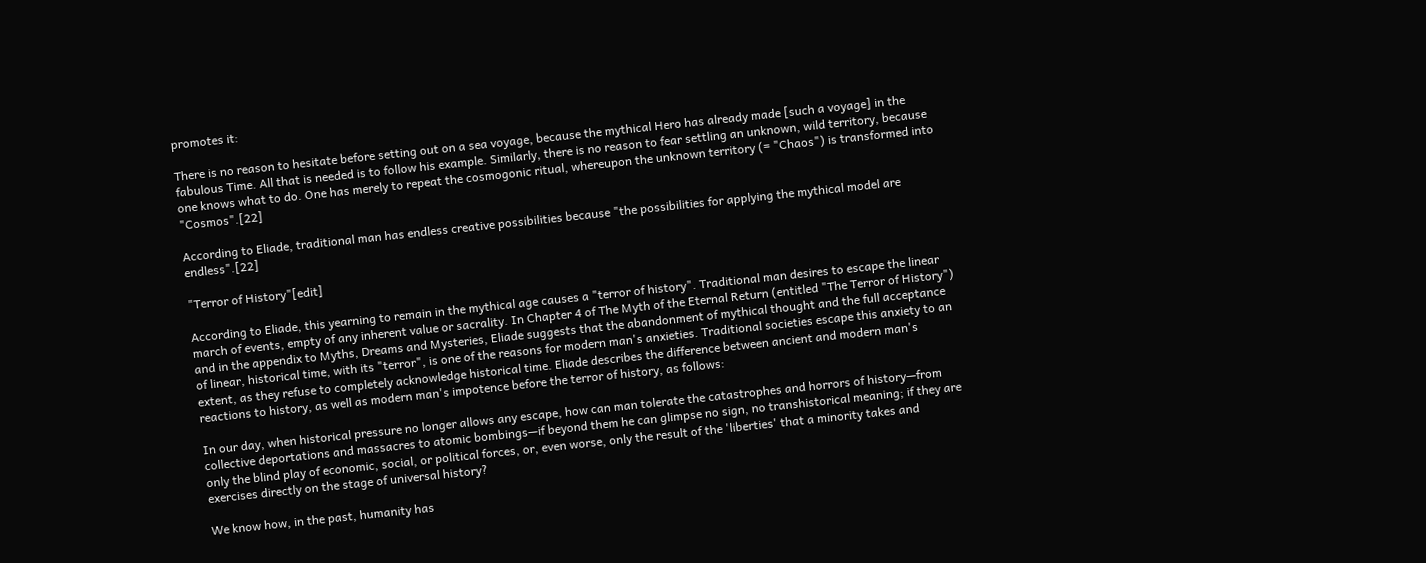promotes it:

There is no reason to hesitate before setting out on a sea voyage, because the mythical Hero has already made [such a voyage] in the fabulous Time. All that is needed is to follow his example. Similarly, there is no reason to fear settling an unknown, wild territory, because one knows what to do. One has merely to repeat the cosmogonic ritual, whereupon the unknown territory (= "Chaos") is transformed into "Cosmos".[22]

According to Eliade, traditional man has endless creative possibilities because "the possibilities for applying the mythical model are endless".[22]

"Terror of History"[edit]

According to Eliade, this yearning to remain in the mythical age causes a "terror of history". Traditional man desires to escape the linear march of events, empty of any inherent value or sacrality. In Chapter 4 of The Myth of the Eternal Return (entitled "The Terror of History") and in the appendix to Myths, Dreams and Mysteries, Eliade suggests that the abandonment of mythical thought and the full acceptance of linear, historical time, with its "terror", is one of the reasons for modern man's anxieties. Traditional societies escape this anxiety to an extent, as they refuse to completely acknowledge historical time. Eliade describes the difference between ancient and modern man's reactions to history, as well as modern man's impotence before the terror of history, as follows:

In our day, when historical pressure no longer allows any escape, how can man tolerate the catastrophes and horrors of history—from collective deportations and massacres to atomic bombings—if beyond them he can glimpse no sign, no transhistorical meaning; if they are only the blind play of economic, social, or political forces, or, even worse, only the result of the 'liberties' that a minority takes and exercises directly on the stage of universal history?

We know how, in the past, humanity has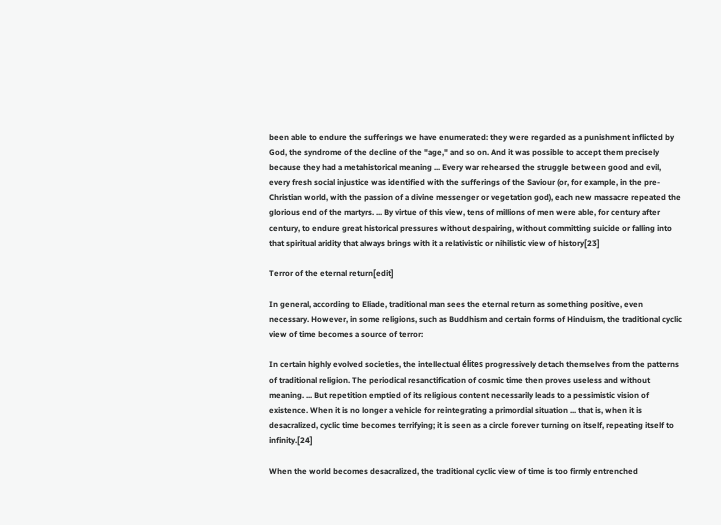been able to endure the sufferings we have enumerated: they were regarded as a punishment inflicted by God, the syndrome of the decline of the "age," and so on. And it was possible to accept them precisely because they had a metahistorical meaning ... Every war rehearsed the struggle between good and evil, every fresh social injustice was identified with the sufferings of the Saviour (or, for example, in the pre-Christian world, with the passion of a divine messenger or vegetation god), each new massacre repeated the glorious end of the martyrs. ... By virtue of this view, tens of millions of men were able, for century after century, to endure great historical pressures without despairing, without committing suicide or falling into that spiritual aridity that always brings with it a relativistic or nihilistic view of history[23]

Terror of the eternal return[edit]

In general, according to Eliade, traditional man sees the eternal return as something positive, even necessary. However, in some religions, such as Buddhism and certain forms of Hinduism, the traditional cyclic view of time becomes a source of terror:

In certain highly evolved societies, the intellectual élites progressively detach themselves from the patterns of traditional religion. The periodical resanctification of cosmic time then proves useless and without meaning. ... But repetition emptied of its religious content necessarily leads to a pessimistic vision of existence. When it is no longer a vehicle for reintegrating a primordial situation ... that is, when it is desacralized, cyclic time becomes terrifying; it is seen as a circle forever turning on itself, repeating itself to infinity.[24]

When the world becomes desacralized, the traditional cyclic view of time is too firmly entrenched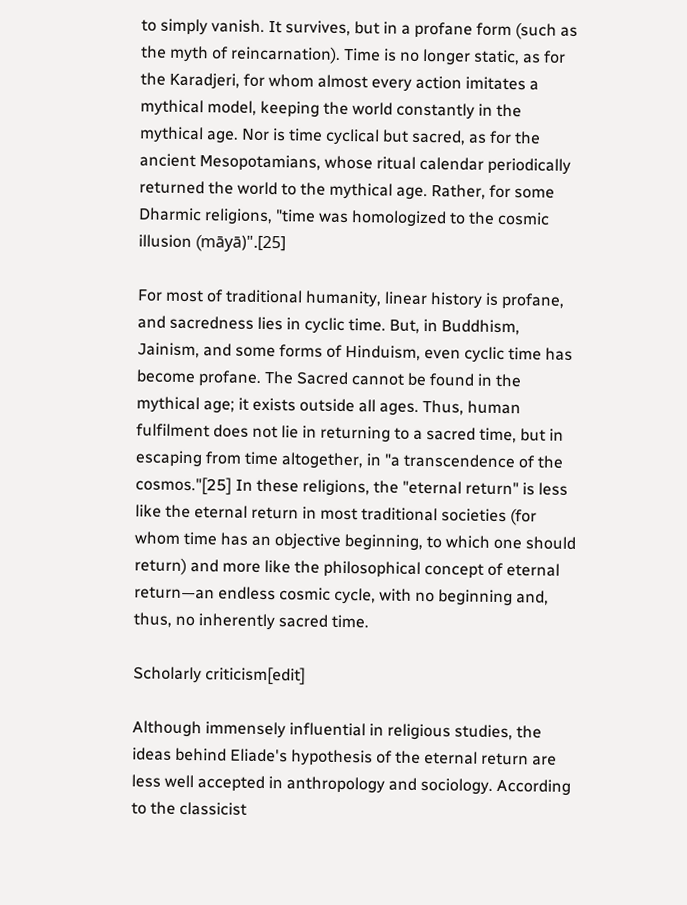to simply vanish. It survives, but in a profane form (such as the myth of reincarnation). Time is no longer static, as for the Karadjeri, for whom almost every action imitates a mythical model, keeping the world constantly in the mythical age. Nor is time cyclical but sacred, as for the ancient Mesopotamians, whose ritual calendar periodically returned the world to the mythical age. Rather, for some Dharmic religions, "time was homologized to the cosmic illusion (māyā)".[25]

For most of traditional humanity, linear history is profane, and sacredness lies in cyclic time. But, in Buddhism, Jainism, and some forms of Hinduism, even cyclic time has become profane. The Sacred cannot be found in the mythical age; it exists outside all ages. Thus, human fulfilment does not lie in returning to a sacred time, but in escaping from time altogether, in "a transcendence of the cosmos."[25] In these religions, the "eternal return" is less like the eternal return in most traditional societies (for whom time has an objective beginning, to which one should return) and more like the philosophical concept of eternal return—an endless cosmic cycle, with no beginning and, thus, no inherently sacred time.

Scholarly criticism[edit]

Although immensely influential in religious studies, the ideas behind Eliade's hypothesis of the eternal return are less well accepted in anthropology and sociology. According to the classicist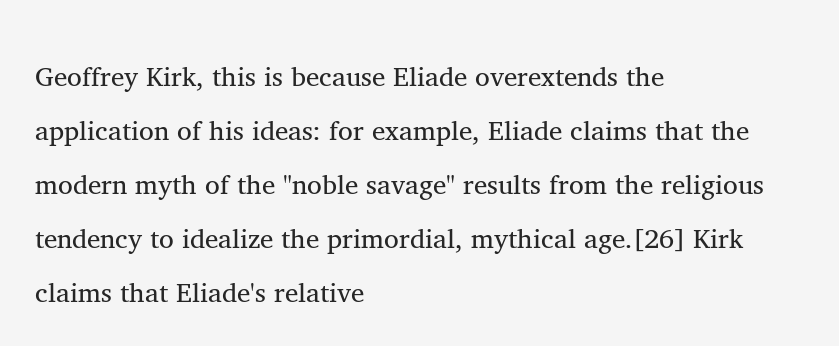Geoffrey Kirk, this is because Eliade overextends the application of his ideas: for example, Eliade claims that the modern myth of the "noble savage" results from the religious tendency to idealize the primordial, mythical age.[26] Kirk claims that Eliade's relative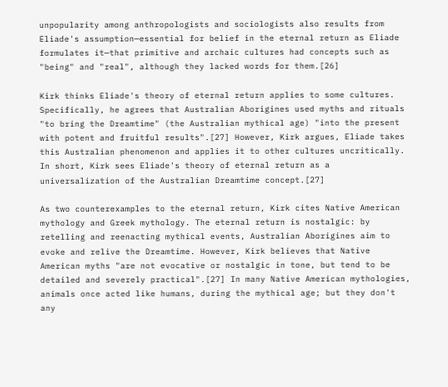unpopularity among anthropologists and sociologists also results from Eliade's assumption—essential for belief in the eternal return as Eliade formulates it—that primitive and archaic cultures had concepts such as "being" and "real", although they lacked words for them.[26]

Kirk thinks Eliade's theory of eternal return applies to some cultures. Specifically, he agrees that Australian Aborigines used myths and rituals "to bring the Dreamtime" (the Australian mythical age) "into the present with potent and fruitful results".[27] However, Kirk argues, Eliade takes this Australian phenomenon and applies it to other cultures uncritically. In short, Kirk sees Eliade's theory of eternal return as a universalization of the Australian Dreamtime concept.[27]

As two counterexamples to the eternal return, Kirk cites Native American mythology and Greek mythology. The eternal return is nostalgic: by retelling and reenacting mythical events, Australian Aborigines aim to evoke and relive the Dreamtime. However, Kirk believes that Native American myths "are not evocative or nostalgic in tone, but tend to be detailed and severely practical".[27] In many Native American mythologies, animals once acted like humans, during the mythical age; but they don't any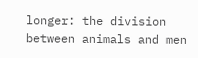longer: the division between animals and men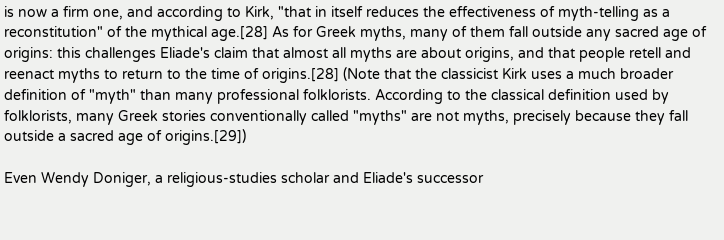is now a firm one, and according to Kirk, "that in itself reduces the effectiveness of myth-telling as a reconstitution" of the mythical age.[28] As for Greek myths, many of them fall outside any sacred age of origins: this challenges Eliade's claim that almost all myths are about origins, and that people retell and reenact myths to return to the time of origins.[28] (Note that the classicist Kirk uses a much broader definition of "myth" than many professional folklorists. According to the classical definition used by folklorists, many Greek stories conventionally called "myths" are not myths, precisely because they fall outside a sacred age of origins.[29])

Even Wendy Doniger, a religious-studies scholar and Eliade's successor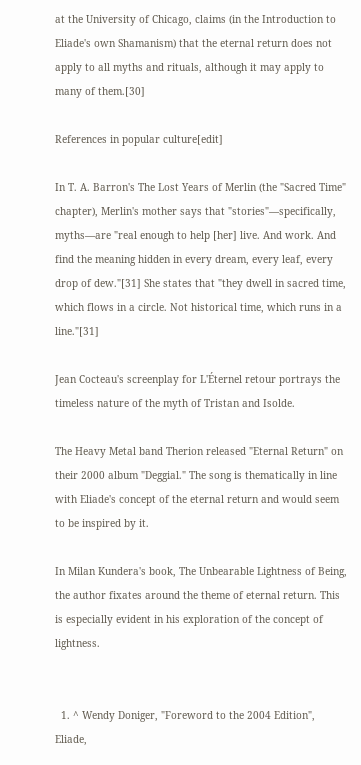at the University of Chicago, claims (in the Introduction to Eliade's own Shamanism) that the eternal return does not apply to all myths and rituals, although it may apply to many of them.[30]

References in popular culture[edit]

In T. A. Barron's The Lost Years of Merlin (the "Sacred Time" chapter), Merlin's mother says that "stories"—specifically, myths—are "real enough to help [her] live. And work. And find the meaning hidden in every dream, every leaf, every drop of dew."[31] She states that "they dwell in sacred time, which flows in a circle. Not historical time, which runs in a line."[31]

Jean Cocteau's screenplay for L'Éternel retour portrays the timeless nature of the myth of Tristan and Isolde.

The Heavy Metal band Therion released "Eternal Return" on their 2000 album "Deggial." The song is thematically in line with Eliade's concept of the eternal return and would seem to be inspired by it.

In Milan Kundera's book, The Unbearable Lightness of Being, the author fixates around the theme of eternal return. This is especially evident in his exploration of the concept of lightness.


  1. ^ Wendy Doniger, "Foreword to the 2004 Edition", Eliade,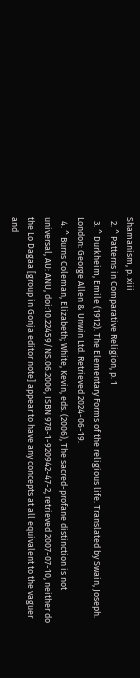Shamanism, p. xiii
  2. ^ Patterns in Comparative Religion, p. 1
  3. ^ Durkheim, Emile (1912). The Elementary Forms of the religious life. Translated by Swain, Joseph. London: George Allen & Unwin Ltd. Retrieved 2024-06-19.
  4. ^ Burns Coleman, Elizabeth; White, Kevin, eds. (2006), The sacred-profane distinction is not universal, AU: ANU, doi:10.22459/NS.06.2006, ISBN 978-1-920942-47-2, retrieved 2007-07-10, neither do the Lo Dagaa [group in Gonja editor note] appear to have any concepts at all equivalent to the vaguer and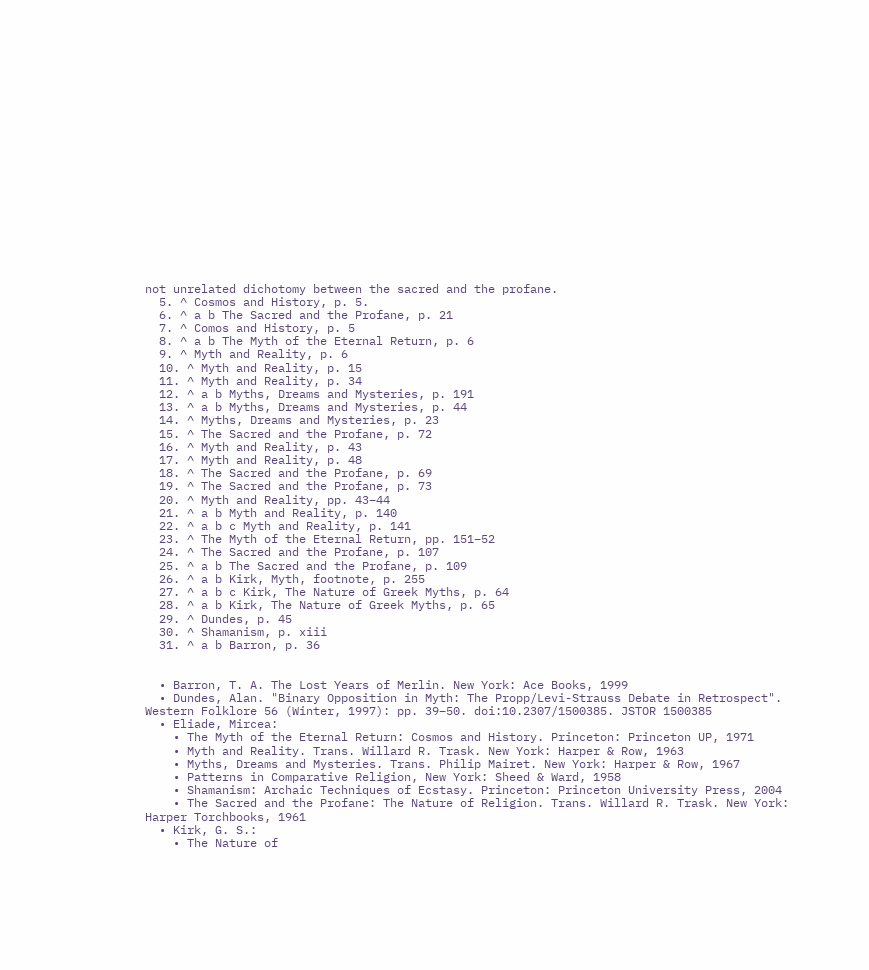not unrelated dichotomy between the sacred and the profane.
  5. ^ Cosmos and History, p. 5.
  6. ^ a b The Sacred and the Profane, p. 21
  7. ^ Comos and History, p. 5
  8. ^ a b The Myth of the Eternal Return, p. 6
  9. ^ Myth and Reality, p. 6
  10. ^ Myth and Reality, p. 15
  11. ^ Myth and Reality, p. 34
  12. ^ a b Myths, Dreams and Mysteries, p. 191
  13. ^ a b Myths, Dreams and Mysteries, p. 44
  14. ^ Myths, Dreams and Mysteries, p. 23
  15. ^ The Sacred and the Profane, p. 72
  16. ^ Myth and Reality, p. 43
  17. ^ Myth and Reality, p. 48
  18. ^ The Sacred and the Profane, p. 69
  19. ^ The Sacred and the Profane, p. 73
  20. ^ Myth and Reality, pp. 43–44
  21. ^ a b Myth and Reality, p. 140
  22. ^ a b c Myth and Reality, p. 141
  23. ^ The Myth of the Eternal Return, pp. 151–52
  24. ^ The Sacred and the Profane, p. 107
  25. ^ a b The Sacred and the Profane, p. 109
  26. ^ a b Kirk, Myth, footnote, p. 255
  27. ^ a b c Kirk, The Nature of Greek Myths, p. 64
  28. ^ a b Kirk, The Nature of Greek Myths, p. 65
  29. ^ Dundes, p. 45
  30. ^ Shamanism, p. xiii
  31. ^ a b Barron, p. 36


  • Barron, T. A. The Lost Years of Merlin. New York: Ace Books, 1999
  • Dundes, Alan. "Binary Opposition in Myth: The Propp/Levi-Strauss Debate in Retrospect". Western Folklore 56 (Winter, 1997): pp. 39–50. doi:10.2307/1500385. JSTOR 1500385
  • Eliade, Mircea:
    • The Myth of the Eternal Return: Cosmos and History. Princeton: Princeton UP, 1971
    • Myth and Reality. Trans. Willard R. Trask. New York: Harper & Row, 1963
    • Myths, Dreams and Mysteries. Trans. Philip Mairet. New York: Harper & Row, 1967
    • Patterns in Comparative Religion, New York: Sheed & Ward, 1958
    • Shamanism: Archaic Techniques of Ecstasy. Princeton: Princeton University Press, 2004
    • The Sacred and the Profane: The Nature of Religion. Trans. Willard R. Trask. New York: Harper Torchbooks, 1961
  • Kirk, G. S.:
    • The Nature of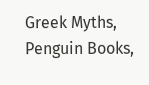Greek Myths, Penguin Books,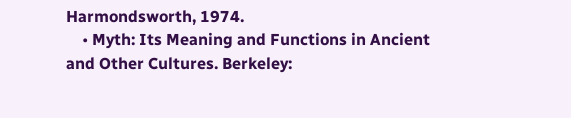Harmondsworth, 1974.
    • Myth: Its Meaning and Functions in Ancient and Other Cultures. Berkeley: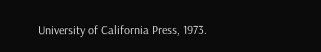University of California Press, 1973.